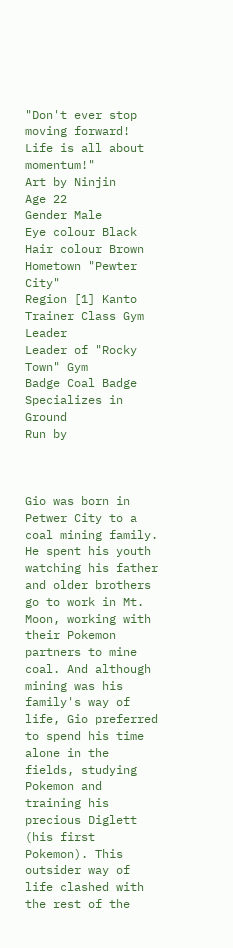"Don't ever stop moving forward! Life is all about momentum!"
Art by Ninjin
Age 22
Gender Male
Eye colour Black
Hair colour Brown
Hometown "Pewter City"
Region [1] Kanto
Trainer Class Gym Leader
Leader of "Rocky Town" Gym
Badge Coal Badge
Specializes in Ground
Run by



Gio was born in Petwer City to a coal mining family. He spent his youth watching his father and older brothers go to work in Mt. Moon, working with their Pokemon partners to mine coal. And although mining was his family's way of life, Gio preferred to spend his time alone in the fields, studying Pokemon and training his precious Diglett (his first Pokemon). This outsider way of life clashed with the rest of the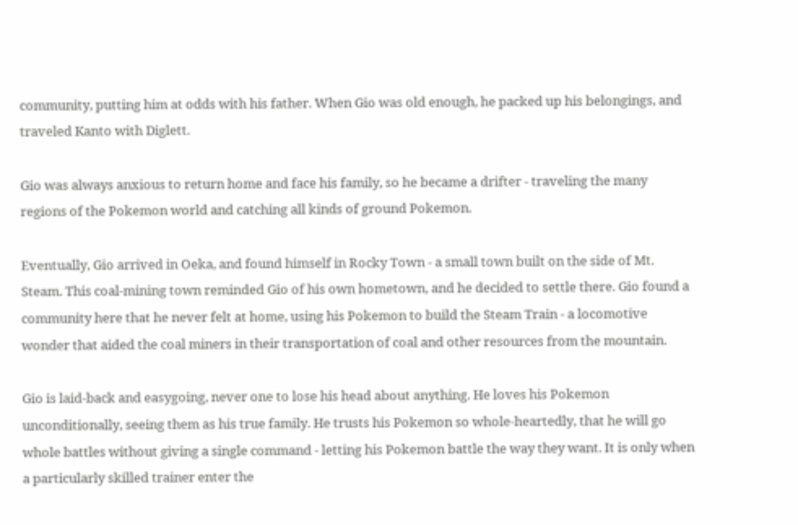community, putting him at odds with his father. When Gio was old enough, he packed up his belongings, and traveled Kanto with Diglett.

Gio was always anxious to return home and face his family, so he became a drifter - traveling the many regions of the Pokemon world and catching all kinds of ground Pokemon.

Eventually, Gio arrived in Oeka, and found himself in Rocky Town - a small town built on the side of Mt. Steam. This coal-mining town reminded Gio of his own hometown, and he decided to settle there. Gio found a community here that he never felt at home, using his Pokemon to build the Steam Train - a locomotive wonder that aided the coal miners in their transportation of coal and other resources from the mountain.

Gio is laid-back and easygoing, never one to lose his head about anything. He loves his Pokemon unconditionally, seeing them as his true family. He trusts his Pokemon so whole-heartedly, that he will go whole battles without giving a single command - letting his Pokemon battle the way they want. It is only when a particularly skilled trainer enter the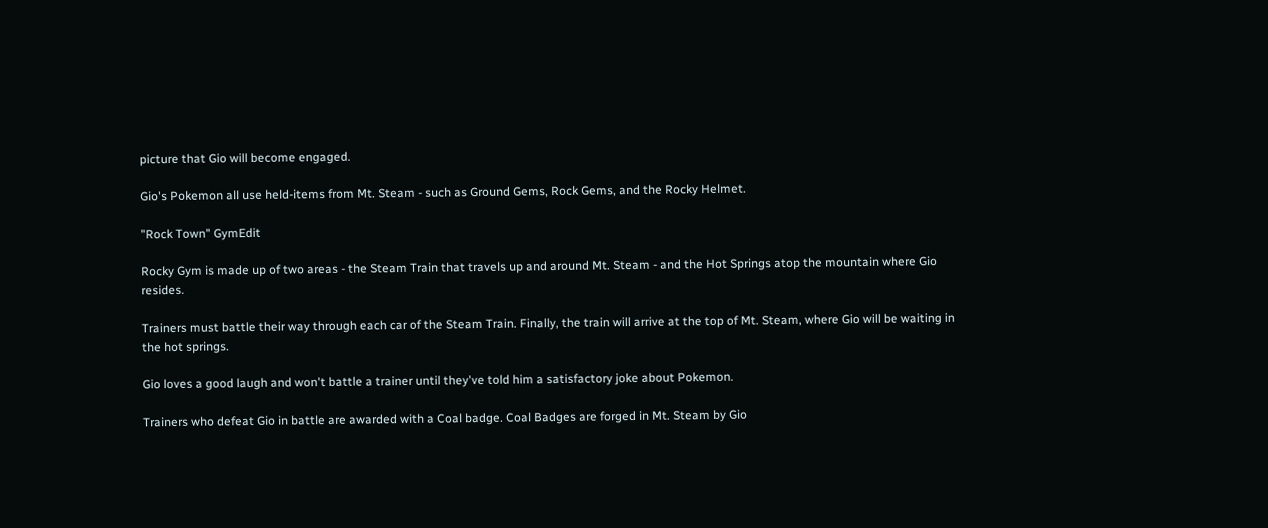picture that Gio will become engaged.

Gio's Pokemon all use held-items from Mt. Steam - such as Ground Gems, Rock Gems, and the Rocky Helmet.

"Rock Town" GymEdit

Rocky Gym is made up of two areas - the Steam Train that travels up and around Mt. Steam - and the Hot Springs atop the mountain where Gio resides.

Trainers must battle their way through each car of the Steam Train. Finally, the train will arrive at the top of Mt. Steam, where Gio will be waiting in the hot springs.

Gio loves a good laugh and won't battle a trainer until they've told him a satisfactory joke about Pokemon.

Trainers who defeat Gio in battle are awarded with a Coal badge. Coal Badges are forged in Mt. Steam by Gio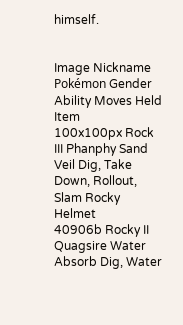himself.


Image Nickname Pokémon Gender Ability Moves Held Item
100x100px Rock III Phanphy Sand Veil Dig, Take Down, Rollout, Slam Rocky Helmet
40906b Rocky II Quagsire Water Absorb Dig, Water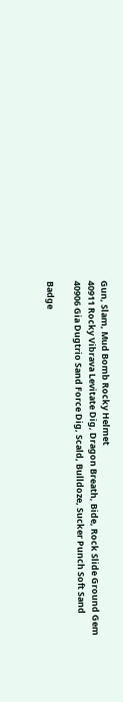Gun, Slam, Mud Bomb Rocky Helmet
40911 Rocky Vibrava Levitate Dig, Dragon Breath, Bide, Rock Slide Ground Gem
40906 Gia Dugtrio Sand Force Dig, Scald, Bulldoze, Sucker Punch Soft Sand

Badge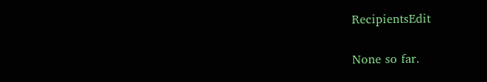RecipientsEdit

None so far.